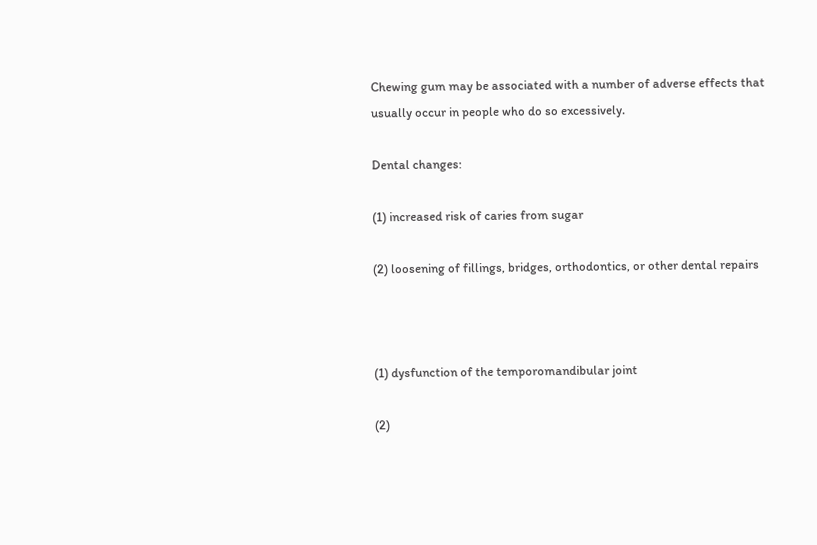Chewing gum may be associated with a number of adverse effects that usually occur in people who do so excessively.

Dental changes:

(1) increased risk of caries from sugar

(2) loosening of fillings, bridges, orthodontics, or other dental repairs



(1) dysfunction of the temporomandibular joint

(2)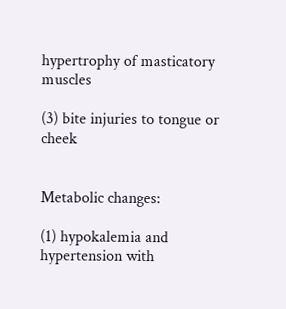hypertrophy of masticatory muscles

(3) bite injuries to tongue or cheek


Metabolic changes:

(1) hypokalemia and hypertension with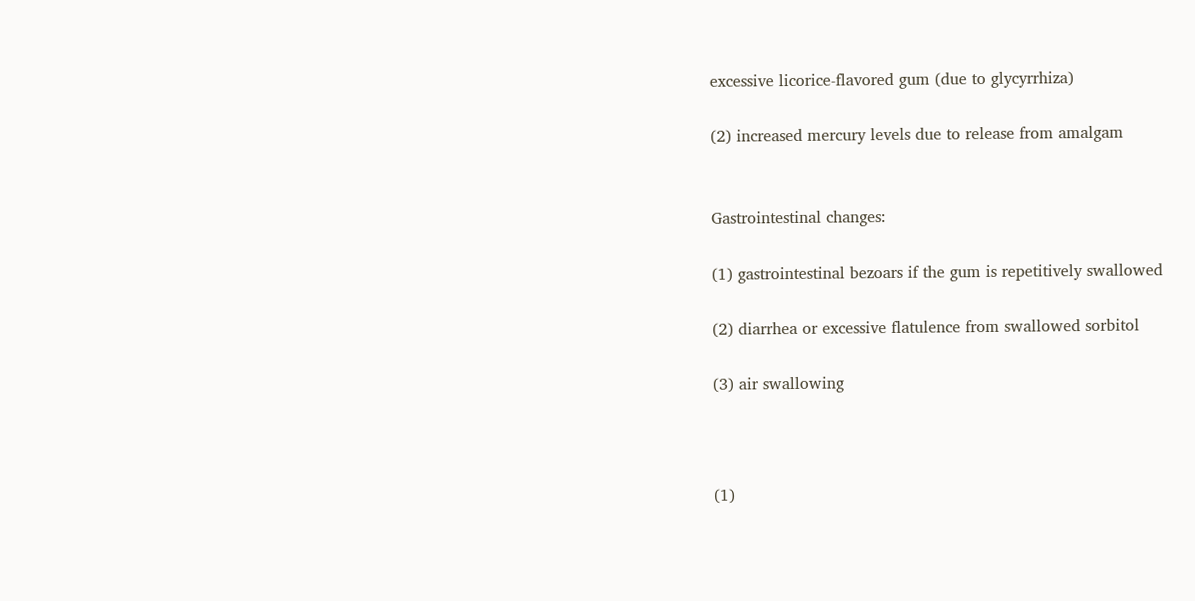excessive licorice-flavored gum (due to glycyrrhiza)

(2) increased mercury levels due to release from amalgam


Gastrointestinal changes:

(1) gastrointestinal bezoars if the gum is repetitively swallowed

(2) diarrhea or excessive flatulence from swallowed sorbitol

(3) air swallowing



(1)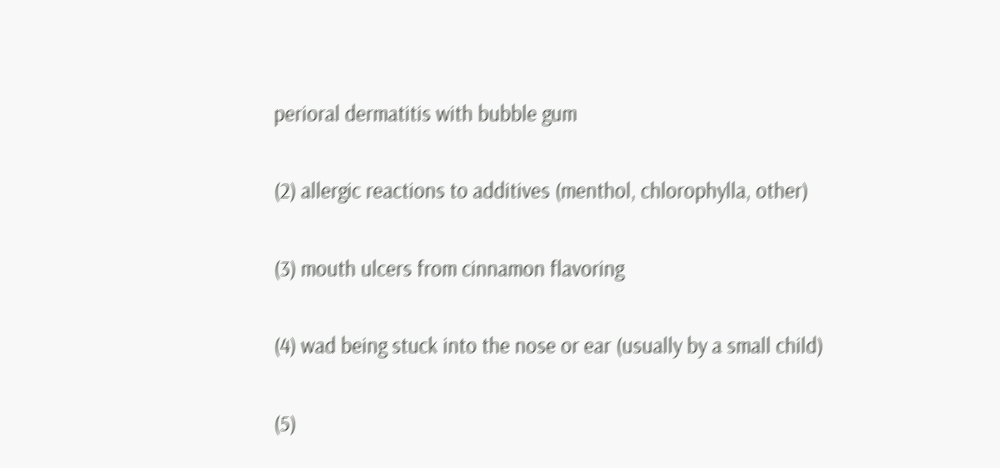perioral dermatitis with bubble gum

(2) allergic reactions to additives (menthol, chlorophylla, other)

(3) mouth ulcers from cinnamon flavoring

(4) wad being stuck into the nose or ear (usually by a small child)

(5)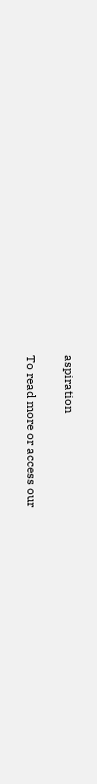aspiration

To read more or access our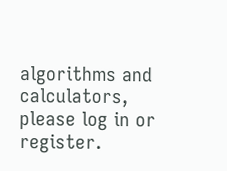algorithms and calculators, please log in or register.